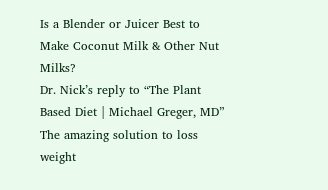Is a Blender or Juicer Best to Make Coconut Milk & Other Nut Milks?
Dr. Nick’s reply to “The Plant Based Diet | Michael Greger, MD” The amazing solution to loss weight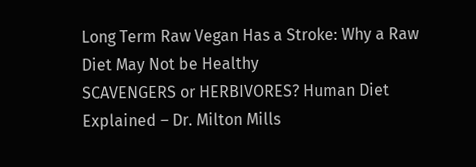Long Term Raw Vegan Has a Stroke: Why a Raw Diet May Not be Healthy
SCAVENGERS or HERBIVORES? Human Diet Explained – Dr. Milton Mills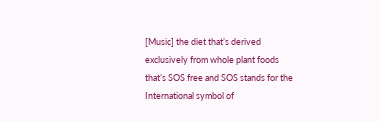[Music] the diet that’s derived exclusively from whole plant foods that’s SOS free and SOS stands for the International symbol of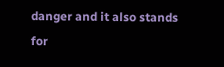danger and it also stands for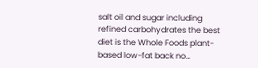salt oil and sugar including refined carbohydrates the best diet is the Whole Foods plant-based low-fat back no…